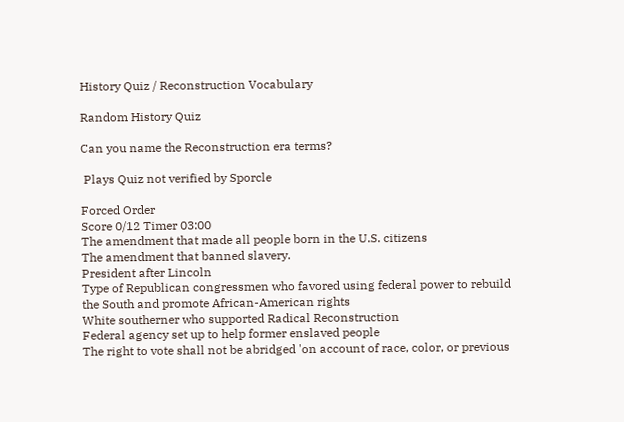History Quiz / Reconstruction Vocabulary

Random History Quiz

Can you name the Reconstruction era terms?

 Plays Quiz not verified by Sporcle

Forced Order
Score 0/12 Timer 03:00
The amendment that made all people born in the U.S. citizens
The amendment that banned slavery.
President after Lincoln
Type of Republican congressmen who favored using federal power to rebuild the South and promote African-American rights
White southerner who supported Radical Reconstruction
Federal agency set up to help former enslaved people
The right to vote shall not be abridged 'on account of race, color, or previous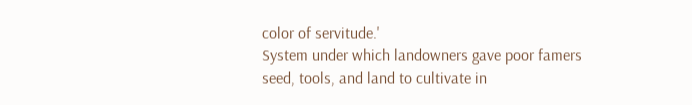color of servitude.'
System under which landowners gave poor famers seed, tools, and land to cultivate in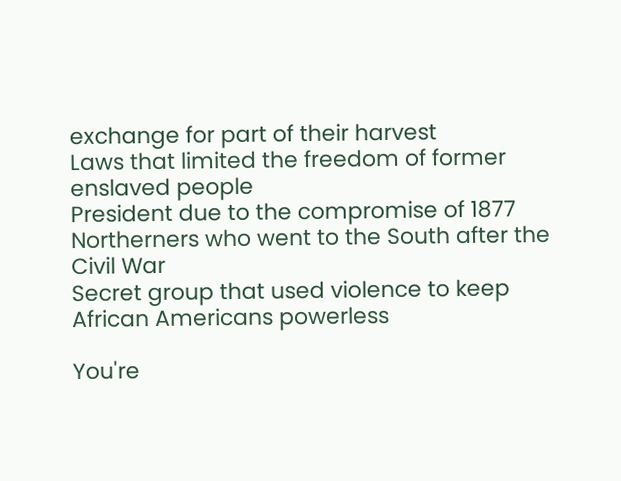exchange for part of their harvest
Laws that limited the freedom of former enslaved people
President due to the compromise of 1877
Northerners who went to the South after the Civil War
Secret group that used violence to keep African Americans powerless

You're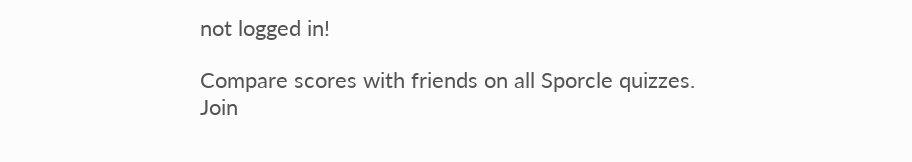not logged in!

Compare scores with friends on all Sporcle quizzes.
Join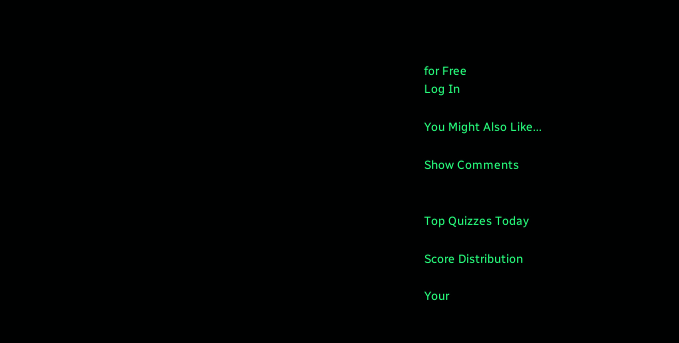for Free
Log In

You Might Also Like...

Show Comments


Top Quizzes Today

Score Distribution

Your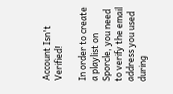Account Isn't Verified!

In order to create a playlist on Sporcle, you need to verify the email address you used during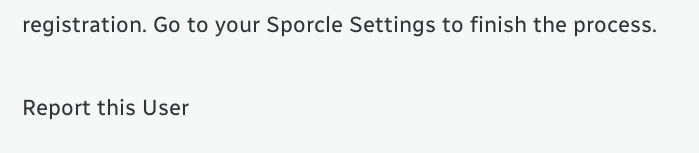registration. Go to your Sporcle Settings to finish the process.

Report this User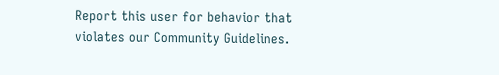Report this user for behavior that violates our Community Guidelines.